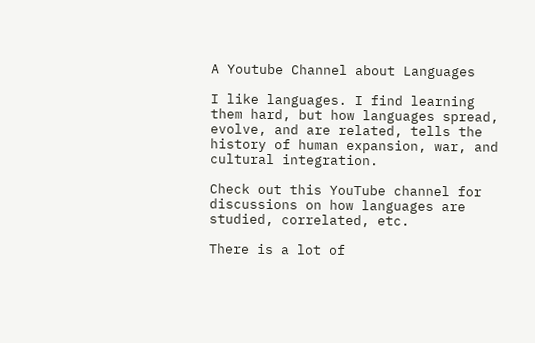A Youtube Channel about Languages

I like languages. I find learning them hard, but how languages spread, evolve, and are related, tells the history of human expansion, war, and cultural integration.

Check out this YouTube channel for discussions on how languages are studied, correlated, etc.

There is a lot of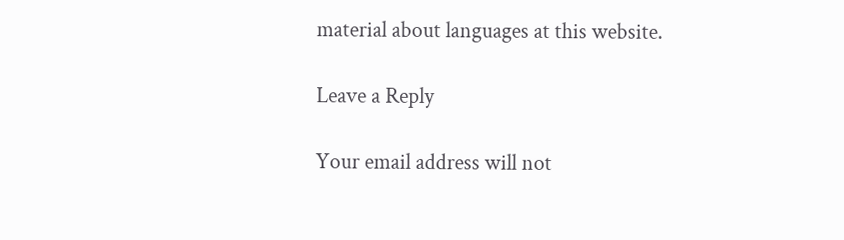material about languages at this website.

Leave a Reply

Your email address will not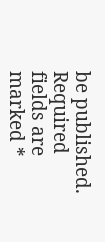be published. Required fields are marked *